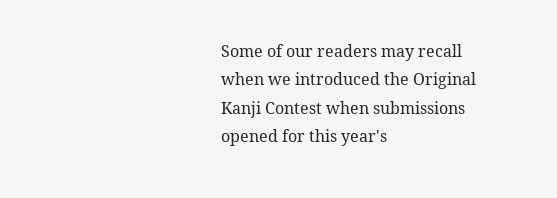Some of our readers may recall when we introduced the Original Kanji Contest when submissions opened for this year's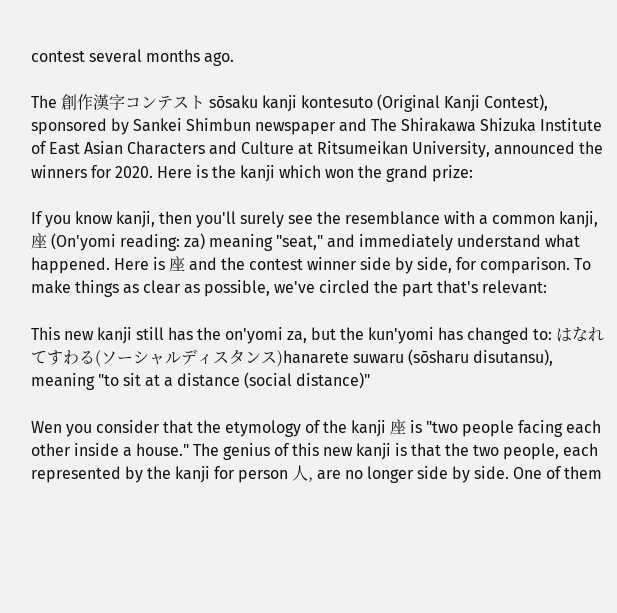contest several months ago.

The 創作漢字コンテスト sōsaku kanji kontesuto (Original Kanji Contest), sponsored by Sankei Shimbun newspaper and The Shirakawa Shizuka Institute of East Asian Characters and Culture at Ritsumeikan University, announced the winners for 2020. Here is the kanji which won the grand prize:

If you know kanji, then you'll surely see the resemblance with a common kanji, 座 (On'yomi reading: za) meaning "seat," and immediately understand what happened. Here is 座 and the contest winner side by side, for comparison. To make things as clear as possible, we've circled the part that's relevant:

This new kanji still has the on'yomi za, but the kun'yomi has changed to: はなれてすわる(ソーシャルディスタンス)hanarete suwaru (sōsharu disutansu), meaning "to sit at a distance (social distance)"

Wen you consider that the etymology of the kanji 座 is "two people facing each other inside a house." The genius of this new kanji is that the two people, each represented by the kanji for person 人, are no longer side by side. One of them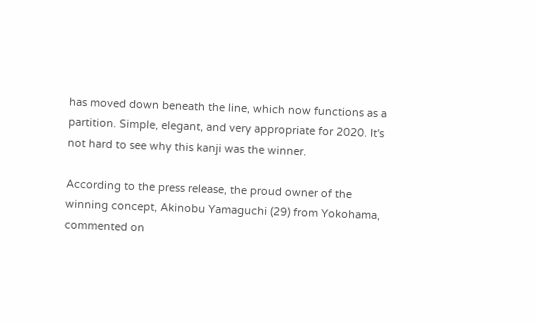has moved down beneath the line, which now functions as a partition. Simple, elegant, and very appropriate for 2020. It's not hard to see why this kanji was the winner.

According to the press release, the proud owner of the winning concept, Akinobu Yamaguchi (29) from Yokohama, commented on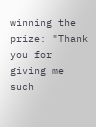winning the prize: "Thank you for giving me such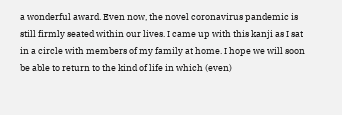a wonderful award. Even now, the novel coronavirus pandemic is still firmly seated within our lives. I came up with this kanji as I sat in a circle with members of my family at home. I hope we will soon be able to return to the kind of life in which (even)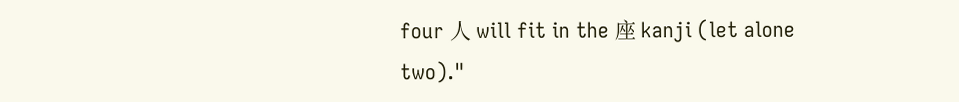four 人 will fit in the 座 kanji (let alone two)."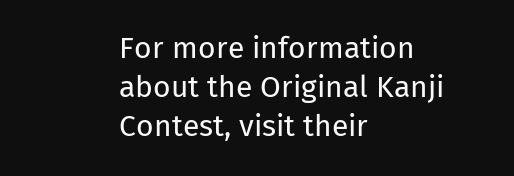For more information about the Original Kanji Contest, visit their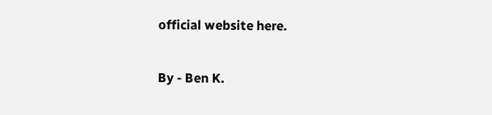official website here.

By - Ben K.